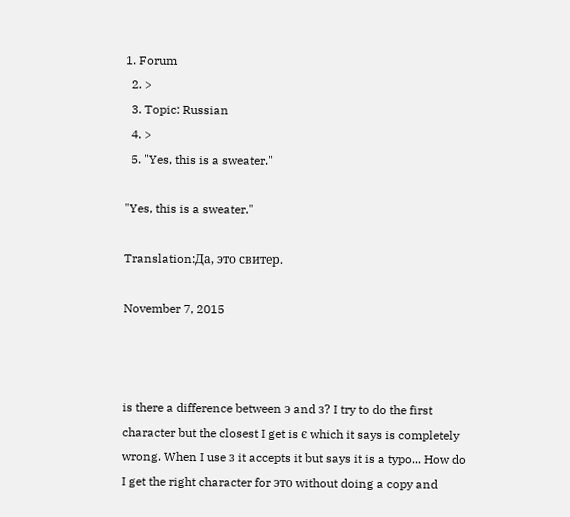1. Forum
  2. >
  3. Topic: Russian
  4. >
  5. "Yes, this is a sweater."

"Yes, this is a sweater."

Translation:Да, это свитер.

November 7, 2015



is there a difference between э and з? I try to do the first character but the closest I get is є which it says is completely wrong. When I use з it accepts it but says it is a typo... How do I get the right character for это without doing a copy and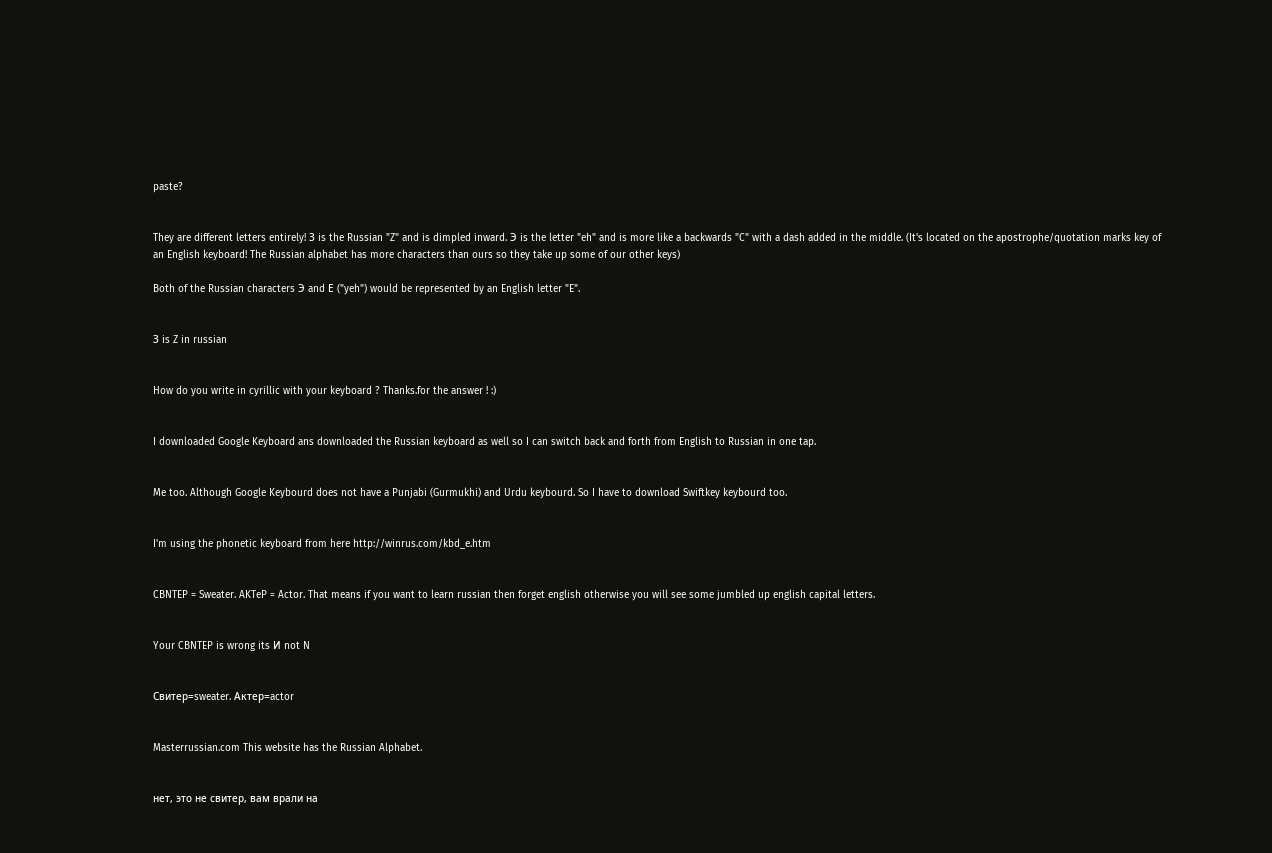paste?


They are different letters entirely! З is the Russian "Z" and is dimpled inward. Э is the letter "eh" and is more like a backwards "C" with a dash added in the middle. (It's located on the apostrophe/quotation marks key of an English keyboard! The Russian alphabet has more characters than ours so they take up some of our other keys)

Both of the Russian characters Э and Е ("yeh") would be represented by an English letter "E".


З is Z in russian


How do you write in cyrillic with your keyboard ? Thanks.for the answer ! :)


I downloaded Google Keyboard ans downloaded the Russian keyboard as well so I can switch back and forth from English to Russian in one tap.


Me too. Although Google Keybourd does not have a Punjabi (Gurmukhi) and Urdu keybourd. So I have to download Swiftkey keybourd too.


I'm using the phonetic keyboard from here http://winrus.com/kbd_e.htm


CBNTEP = Sweater. AKTeP = Actor. That means if you want to learn russian then forget english otherwise you will see some jumbled up english capital letters.


Your CBNTEP is wrong its И not N


Свитер=sweater. Актер=actor


Masterrussian.com This website has the Russian Alphabet.


нет, это не свитер, вам врали на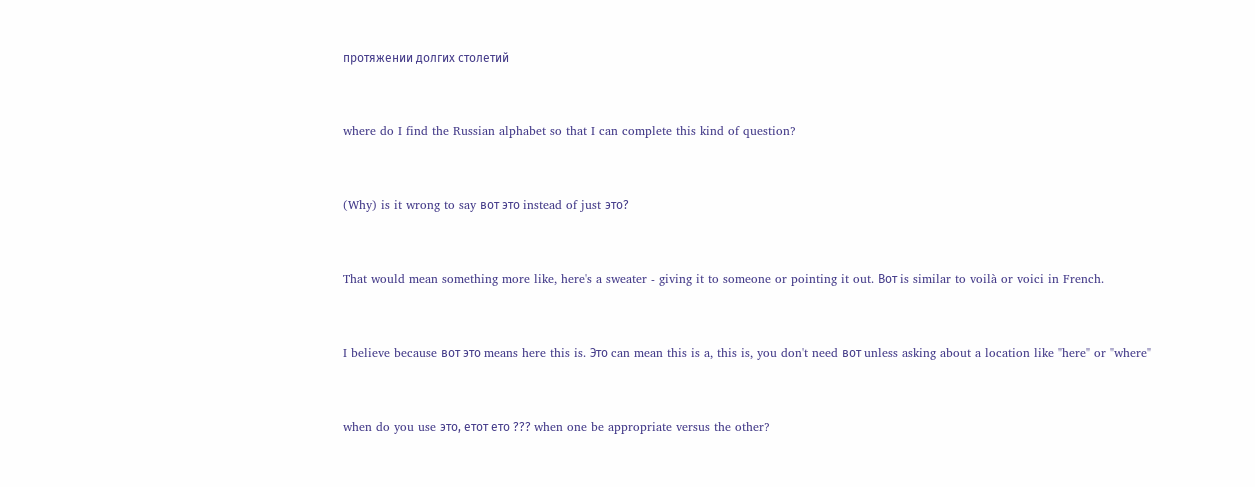протяжении долгих столетий


where do I find the Russian alphabet so that I can complete this kind of question?


(Why) is it wrong to say вот это instead of just это?


That would mean something more like, here's a sweater - giving it to someone or pointing it out. Вот is similar to voilà or voici in French.


I believe because вот это means here this is. Это can mean this is a, this is, you don't need вот unless asking about a location like "here" or "where"


when do you use это, етот ето ??? when one be appropriate versus the other?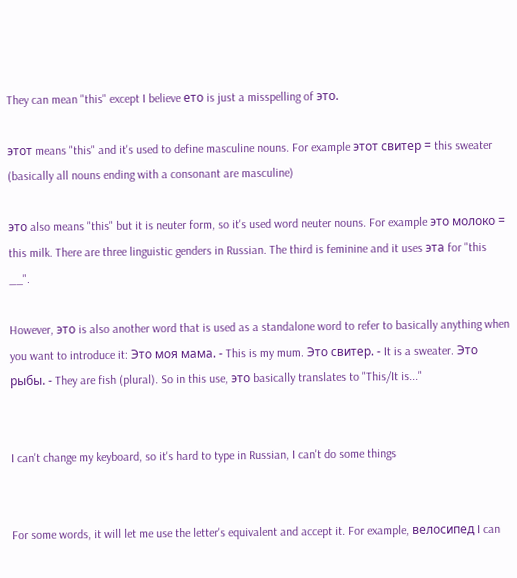They can mean "this" except I believe ето is just a misspelling of это.

этот means "this" and it's used to define masculine nouns. For example этот свитер = this sweater (basically all nouns ending with a consonant are masculine)

это also means "this" but it is neuter form, so it's used word neuter nouns. For example это молоко = this milk. There are three linguistic genders in Russian. The third is feminine and it uses эта for "this __".

However, это is also another word that is used as a standalone word to refer to basically anything when you want to introduce it: Это моя мама. - This is my mum. Это свитер. - It is a sweater. Это рыбы. - They are fish (plural). So in this use, это basically translates to "This/It is..."


I can't change my keyboard, so it's hard to type in Russian, I can't do some things


For some words, it will let me use the letter's equivalent and accept it. For example, велосипед I can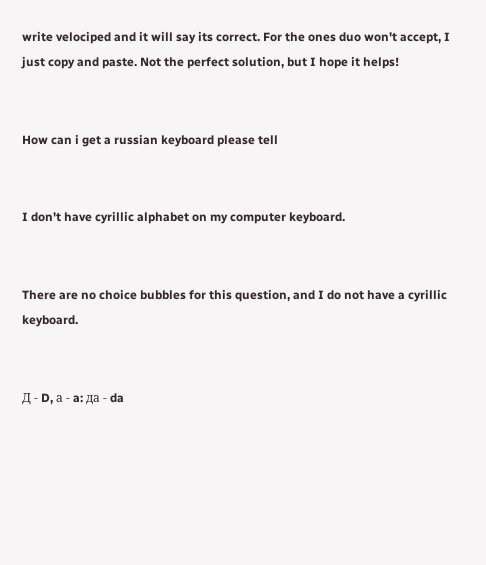write velociped and it will say its correct. For the ones duo won't accept, I just copy and paste. Not the perfect solution, but I hope it helps!


How can i get a russian keyboard please tell


I don't have cyrillic alphabet on my computer keyboard.


There are no choice bubbles for this question, and I do not have a cyrillic keyboard.


Д - D, а - a: да - da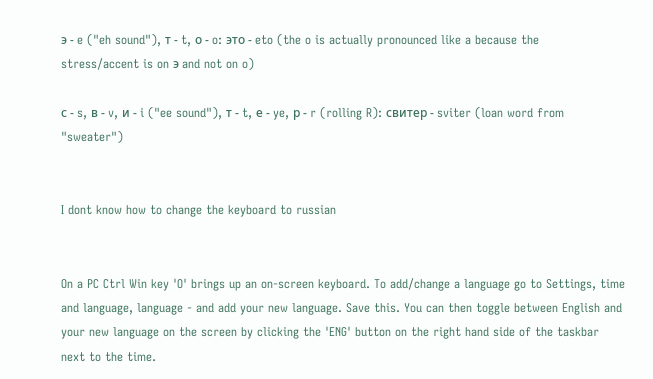э - e ("eh sound"), т - t, о - o: это - eto (the o is actually pronounced like a because the stress/accent is on э and not on o)

с - s, в - v, и - i ("ee sound"), т - t, е - ye, р - r (rolling R): свитер - sviter (loan word from "sweater")


I dont know how to change the keyboard to russian


On a PC Ctrl Win key 'O' brings up an on-screen keyboard. To add/change a language go to Settings, time and language, language - and add your new language. Save this. You can then toggle between English and your new language on the screen by clicking the 'ENG' button on the right hand side of the taskbar next to the time.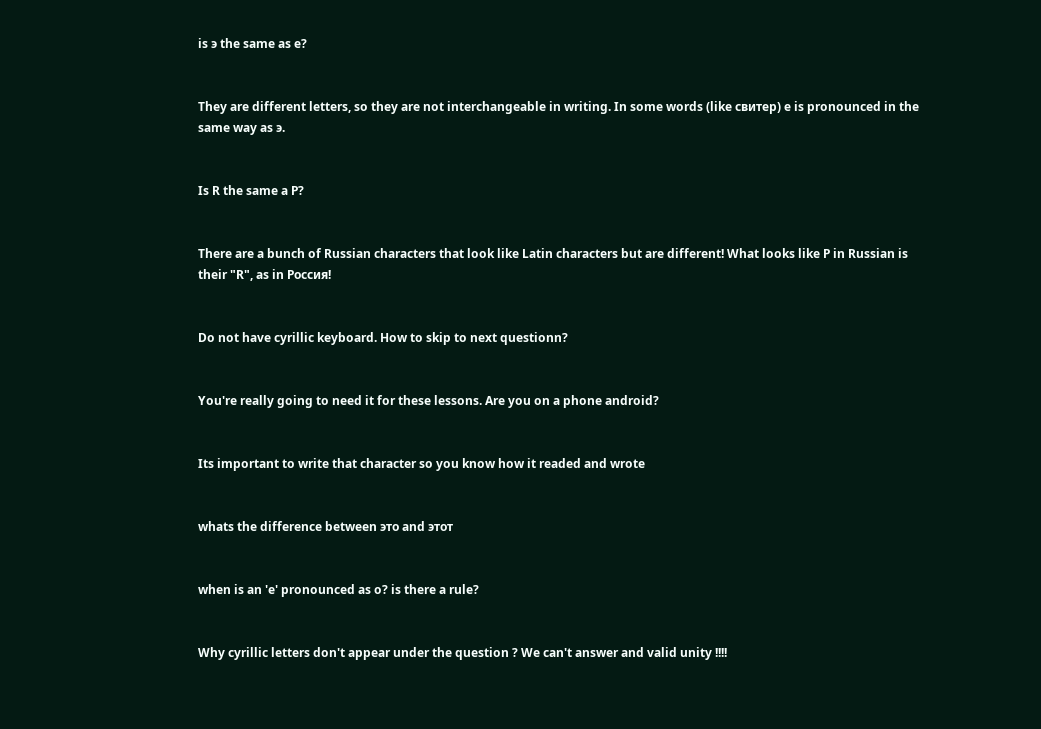is э the same as е?


They are different letters, so they are not interchangeable in writing. In some words (like свитер) е is pronounced in the same way as э.


Is R the same a P?


There are a bunch of Russian characters that look like Latin characters but are different! What looks like Р in Russian is their "R", as in Россия!


Do not have cyrillic keyboard. How to skip to next questionn?


You're really going to need it for these lessons. Are you on a phone android?


Its important to write that character so you know how it readed and wrote


whats the difference between это and этот


when is an 'e' pronounced as o? is there a rule?


Why cyrillic letters don't appear under the question ? We can't answer and valid unity !!!!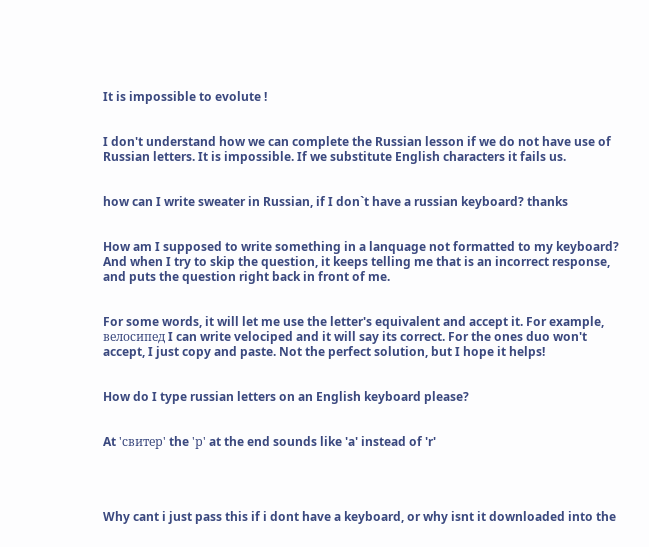It is impossible to evolute !


I don't understand how we can complete the Russian lesson if we do not have use of Russian letters. It is impossible. If we substitute English characters it fails us.


how can I write sweater in Russian, if I don`t have a russian keyboard? thanks


How am I supposed to write something in a lanquage not formatted to my keyboard? And when I try to skip the question, it keeps telling me that is an incorrect response, and puts the question right back in front of me.


For some words, it will let me use the letter's equivalent and accept it. For example, велосипед I can write velociped and it will say its correct. For the ones duo won't accept, I just copy and paste. Not the perfect solution, but I hope it helps!


How do I type russian letters on an English keyboard please?


At 'свитер' the 'р' at the end sounds like 'a' instead of 'r'




Why cant i just pass this if i dont have a keyboard, or why isnt it downloaded into the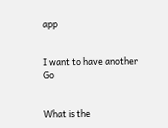app


I want to have another Go


What is the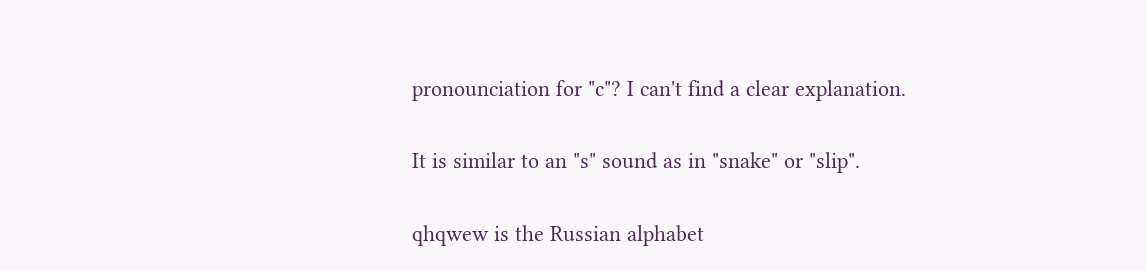pronounciation for "c"? I can't find a clear explanation.


It is similar to an "s" sound as in "snake" or "slip".


qhqwew is the Russian alphabet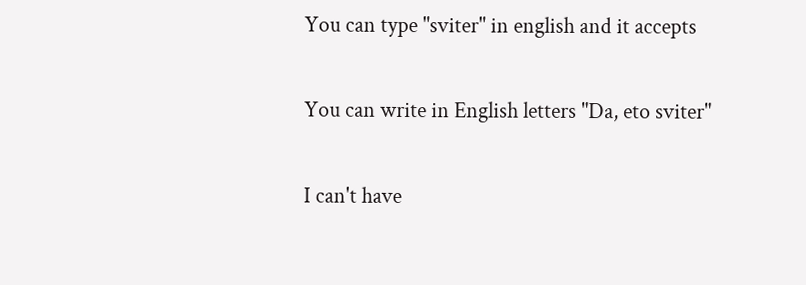You can type "sviter" in english and it accepts


You can write in English letters "Da, eto sviter"


I can't have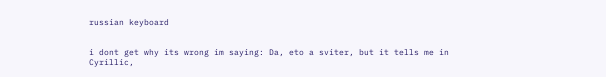russian keyboard


i dont get why its wrong im saying: Da, eto a sviter, but it tells me in Cyrillic,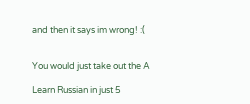and then it says im wrong! :(


You would just take out the A

Learn Russian in just 5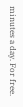minutes a day. For free.